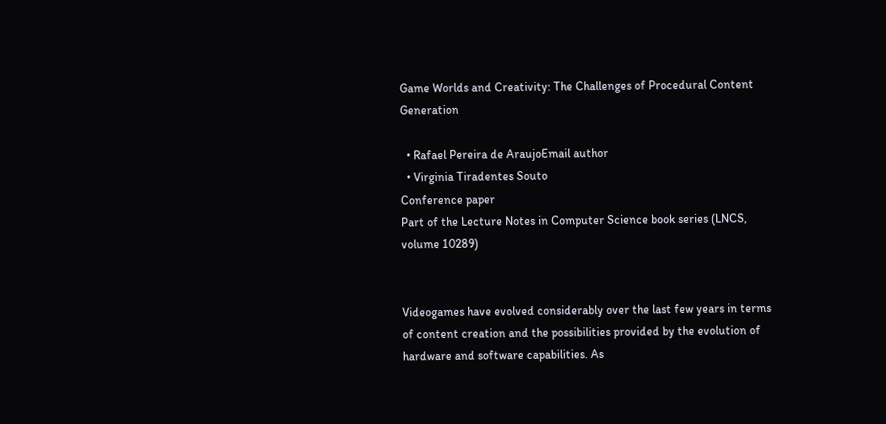Game Worlds and Creativity: The Challenges of Procedural Content Generation

  • Rafael Pereira de AraujoEmail author
  • Virginia Tiradentes Souto
Conference paper
Part of the Lecture Notes in Computer Science book series (LNCS, volume 10289)


Videogames have evolved considerably over the last few years in terms of content creation and the possibilities provided by the evolution of hardware and software capabilities. As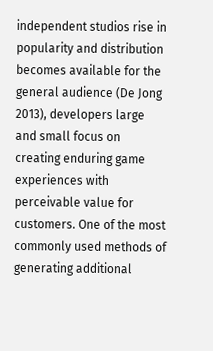independent studios rise in popularity and distribution becomes available for the general audience (De Jong 2013), developers large and small focus on creating enduring game experiences with perceivable value for customers. One of the most commonly used methods of generating additional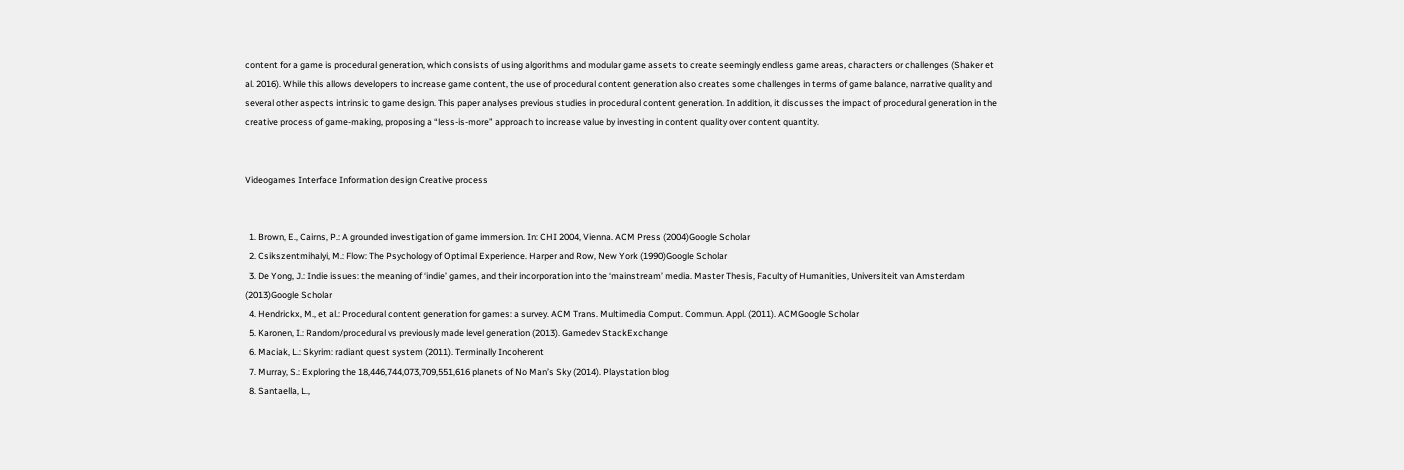content for a game is procedural generation, which consists of using algorithms and modular game assets to create seemingly endless game areas, characters or challenges (Shaker et al. 2016). While this allows developers to increase game content, the use of procedural content generation also creates some challenges in terms of game balance, narrative quality and several other aspects intrinsic to game design. This paper analyses previous studies in procedural content generation. In addition, it discusses the impact of procedural generation in the creative process of game-making, proposing a “less-is-more” approach to increase value by investing in content quality over content quantity.


Videogames Interface Information design Creative process


  1. Brown, E., Cairns, P.: A grounded investigation of game immersion. In: CHI 2004, Vienna. ACM Press (2004)Google Scholar
  2. Csikszentmihalyi, M.: Flow: The Psychology of Optimal Experience. Harper and Row, New York (1990)Google Scholar
  3. De Yong, J.: Indie issues: the meaning of ‘indie’ games, and their incorporation into the ‘mainstream’ media. Master Thesis, Faculty of Humanities, Universiteit van Amsterdam (2013)Google Scholar
  4. Hendrickx, M., et al.: Procedural content generation for games: a survey. ACM Trans. Multimedia Comput. Commun. Appl. (2011). ACMGoogle Scholar
  5. Karonen, I.: Random/procedural vs previously made level generation (2013). Gamedev StackExchange
  6. Maciak, L.: Skyrim: radiant quest system (2011). Terminally Incoherent
  7. Murray, S.: Exploring the 18,446,744,073,709,551,616 planets of No Man’s Sky (2014). Playstation blog
  8. Santaella, L.,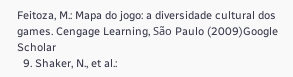Feitoza, M.: Mapa do jogo: a diversidade cultural dos games. Cengage Learning, São Paulo (2009)Google Scholar
  9. Shaker, N., et al.: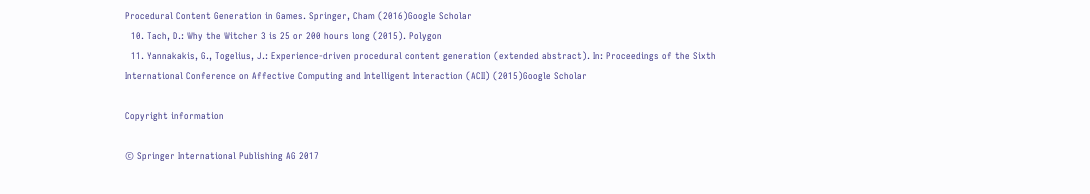Procedural Content Generation in Games. Springer, Cham (2016)Google Scholar
  10. Tach, D.: Why the Witcher 3 is 25 or 200 hours long (2015). Polygon
  11. Yannakakis, G., Togelius, J.: Experience-driven procedural content generation (extended abstract). In: Proceedings of the Sixth International Conference on Affective Computing and Intelligent Interaction (ACII) (2015)Google Scholar

Copyright information

© Springer International Publishing AG 2017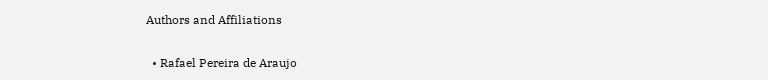Authors and Affiliations

  • Rafael Pereira de Araujo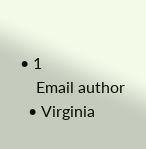• 1
    Email author
  • Virginia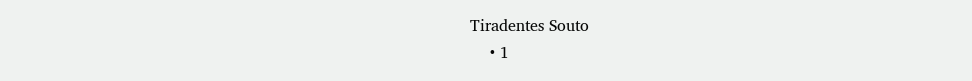Tiradentes Souto
    • 1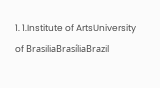1. 1.Institute of ArtsUniversity of BrasiliaBrasíliaBrazil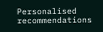Personalised recommendations